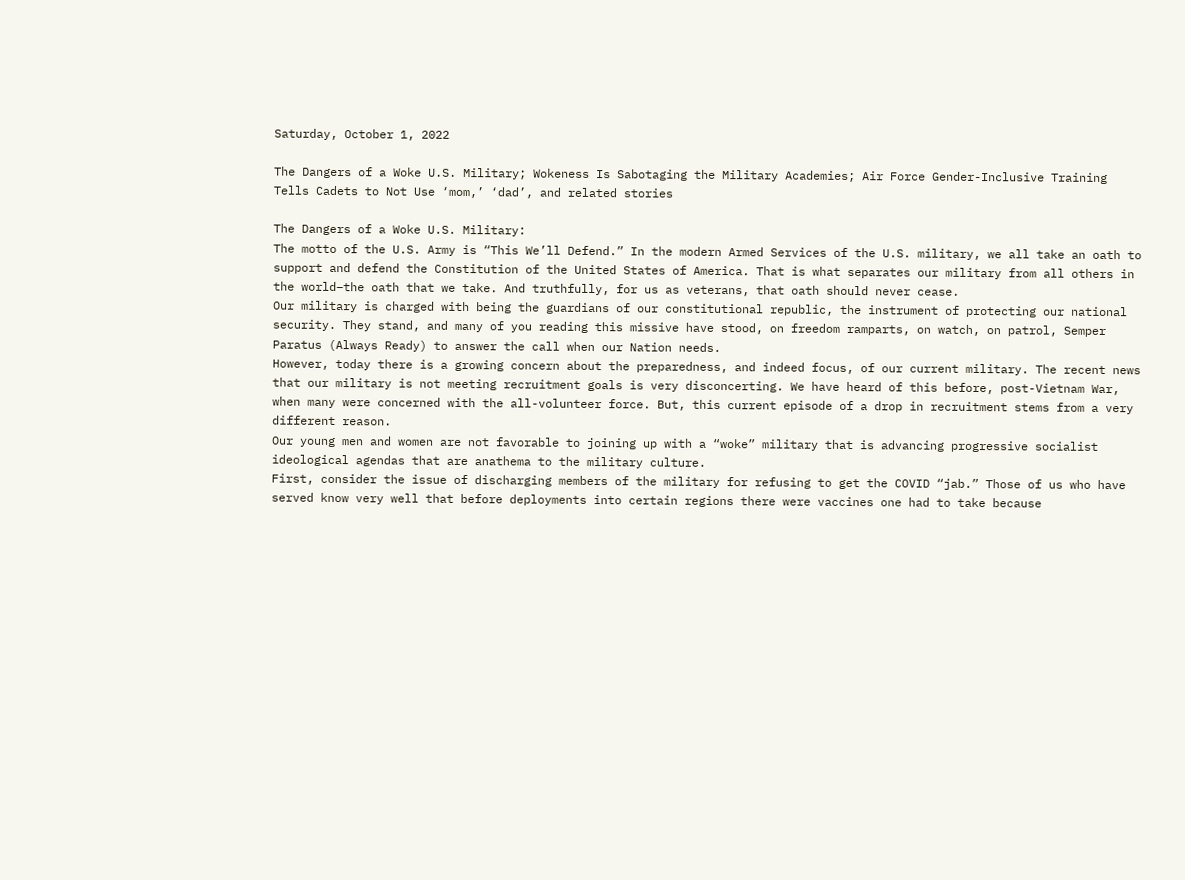Saturday, October 1, 2022

The Dangers of a Woke U.S. Military; Wokeness Is Sabotaging the Military Academies; Air Force Gender-Inclusive Training Tells Cadets to Not Use ‘mom,’ ‘dad’, and related stories

The Dangers of a Woke U.S. Military:
The motto of the U.S. Army is “This We’ll Defend.” In the modern Armed Services of the U.S. military, we all take an oath to support and defend the Constitution of the United States of America. That is what separates our military from all others in the world–the oath that we take. And truthfully, for us as veterans, that oath should never cease.
Our military is charged with being the guardians of our constitutional republic, the instrument of protecting our national security. They stand, and many of you reading this missive have stood, on freedom ramparts, on watch, on patrol, Semper Paratus (Always Ready) to answer the call when our Nation needs.
However, today there is a growing concern about the preparedness, and indeed focus, of our current military. The recent news that our military is not meeting recruitment goals is very disconcerting. We have heard of this before, post-Vietnam War, when many were concerned with the all-volunteer force. But, this current episode of a drop in recruitment stems from a very different reason.
Our young men and women are not favorable to joining up with a “woke” military that is advancing progressive socialist ideological agendas that are anathema to the military culture.
First, consider the issue of discharging members of the military for refusing to get the COVID “jab.” Those of us who have served know very well that before deployments into certain regions there were vaccines one had to take because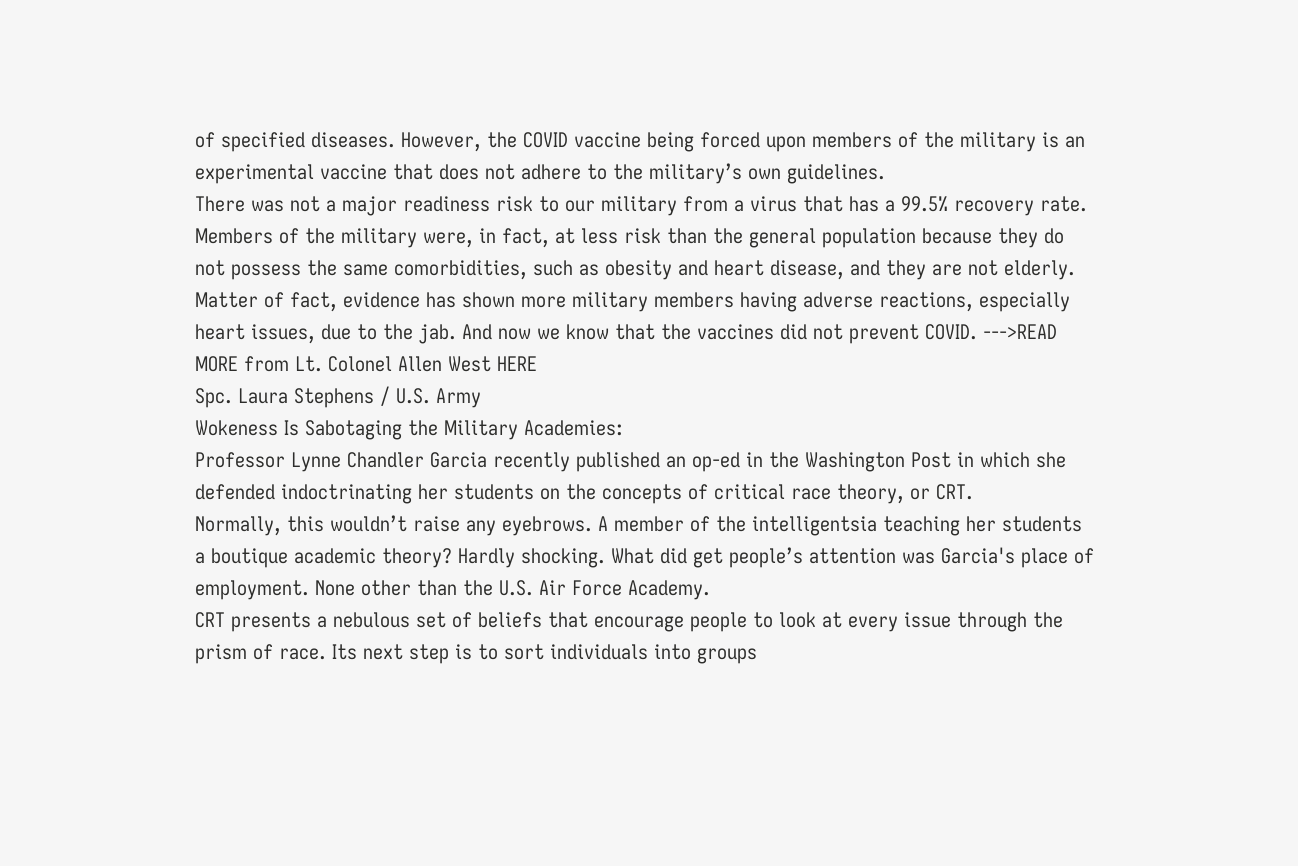of specified diseases. However, the COVID vaccine being forced upon members of the military is an experimental vaccine that does not adhere to the military’s own guidelines.
There was not a major readiness risk to our military from a virus that has a 99.5% recovery rate. Members of the military were, in fact, at less risk than the general population because they do not possess the same comorbidities, such as obesity and heart disease, and they are not elderly. Matter of fact, evidence has shown more military members having adverse reactions, especially heart issues, due to the jab. And now we know that the vaccines did not prevent COVID. --->READ MORE from Lt. Colonel Allen West HERE
Spc. Laura Stephens / U.S. Army
Wokeness Is Sabotaging the Military Academies:
Professor Lynne Chandler Garcia recently published an op-ed in the Washington Post in which she defended indoctrinating her students on the concepts of critical race theory, or CRT.
Normally, this wouldn’t raise any eyebrows. A member of the intelligentsia teaching her students a boutique academic theory? Hardly shocking. What did get people’s attention was Garcia's place of employment. None other than the U.S. Air Force Academy.
CRT presents a nebulous set of beliefs that encourage people to look at every issue through the prism of race. Its next step is to sort individuals into groups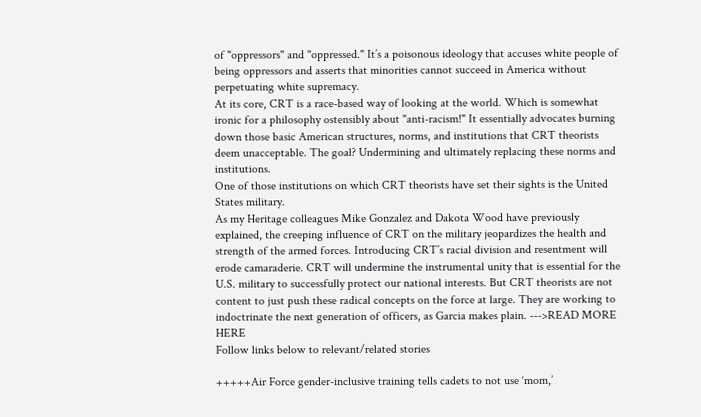of "oppressors" and "oppressed." It’s a poisonous ideology that accuses white people of being oppressors and asserts that minorities cannot succeed in America without perpetuating white supremacy.
At its core, CRT is a race-based way of looking at the world. Which is somewhat ironic for a philosophy ostensibly about "anti-racism!" It essentially advocates burning down those basic American structures, norms, and institutions that CRT theorists deem unacceptable. The goal? Undermining and ultimately replacing these norms and institutions.
One of those institutions on which CRT theorists have set their sights is the United States military.
As my Heritage colleagues Mike Gonzalez and Dakota Wood have previously explained, the creeping influence of CRT on the military jeopardizes the health and strength of the armed forces. Introducing CRT’s racial division and resentment will erode camaraderie. CRT will undermine the instrumental unity that is essential for the U.S. military to successfully protect our national interests. But CRT theorists are not content to just push these radical concepts on the force at large. They are working to indoctrinate the next generation of officers, as Garcia makes plain. --->READ MORE HERE
Follow links below to relevant/related stories

+++++Air Force gender-inclusive training tells cadets to not use ‘mom,’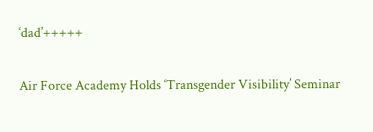‘dad’+++++

Air Force Academy Holds ‘Transgender Visibility’ Seminar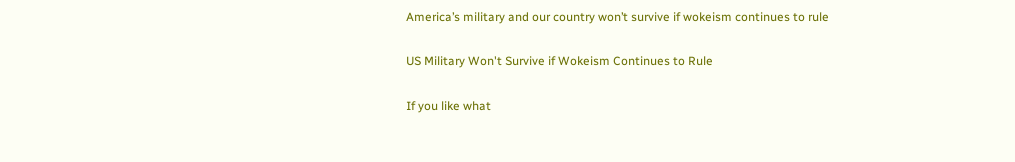America’s military and our country won’t survive if wokeism continues to rule

US Military Won't Survive if Wokeism Continues to Rule

If you like what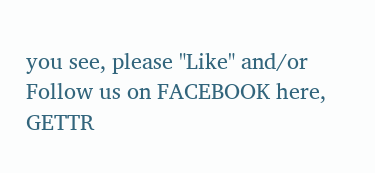you see, please "Like" and/or Follow us on FACEBOOK here, GETTR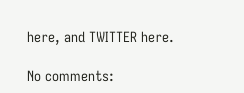here, and TWITTER here.

No comments: